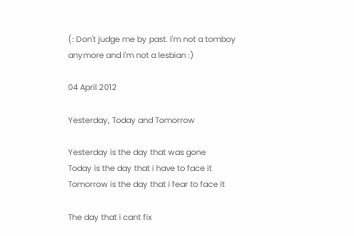(: Don't judge me by past. I'm not a tomboy anymore and I'm not a lesbian :)

04 April 2012

Yesterday, Today and Tomorrow

Yesterday is the day that was gone
Today is the day that i have to face it
Tomorrow is the day that i fear to face it

The day that i cant fix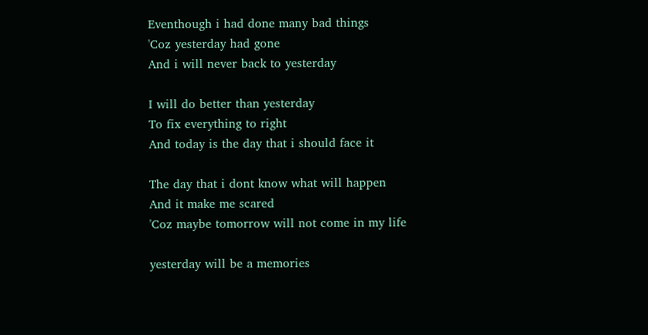Eventhough i had done many bad things
'Coz yesterday had gone
And i will never back to yesterday

I will do better than yesterday
To fix everything to right
And today is the day that i should face it

The day that i dont know what will happen
And it make me scared
'Coz maybe tomorrow will not come in my life

yesterday will be a memories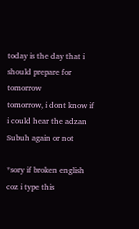today is the day that i should prepare for tomorrow
tomorrow, i dont know if i could hear the adzan Subuh again or not

*sory if broken english coz i type this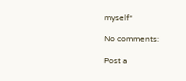myself*

No comments:

Post a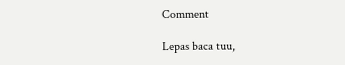Comment

Lepas baca tuu,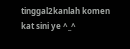tinggal2kanlah komen kat sini ye ^_^